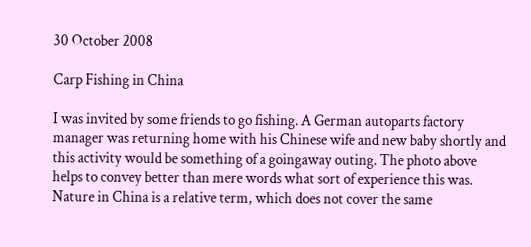30 October 2008

Carp Fishing in China

I was invited by some friends to go fishing. A German autoparts factory manager was returning home with his Chinese wife and new baby shortly and this activity would be something of a goingaway outing. The photo above helps to convey better than mere words what sort of experience this was. Nature in China is a relative term, which does not cover the same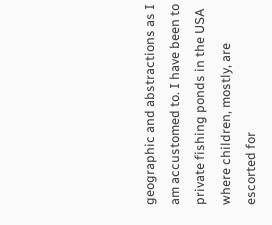geographic and abstractions as I am accustomed to. I have been to private fishing ponds in the USA where children, mostly, are escorted for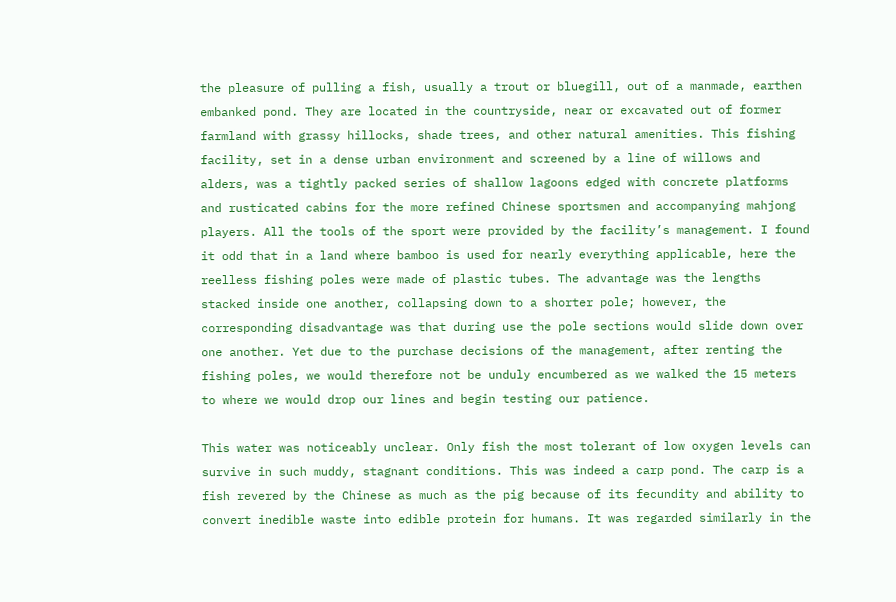the pleasure of pulling a fish, usually a trout or bluegill, out of a manmade, earthen embanked pond. They are located in the countryside, near or excavated out of former farmland with grassy hillocks, shade trees, and other natural amenities. This fishing facility, set in a dense urban environment and screened by a line of willows and alders, was a tightly packed series of shallow lagoons edged with concrete platforms and rusticated cabins for the more refined Chinese sportsmen and accompanying mahjong players. All the tools of the sport were provided by the facility’s management. I found it odd that in a land where bamboo is used for nearly everything applicable, here the reelless fishing poles were made of plastic tubes. The advantage was the lengths stacked inside one another, collapsing down to a shorter pole; however, the corresponding disadvantage was that during use the pole sections would slide down over one another. Yet due to the purchase decisions of the management, after renting the fishing poles, we would therefore not be unduly encumbered as we walked the 15 meters to where we would drop our lines and begin testing our patience.

This water was noticeably unclear. Only fish the most tolerant of low oxygen levels can survive in such muddy, stagnant conditions. This was indeed a carp pond. The carp is a fish revered by the Chinese as much as the pig because of its fecundity and ability to convert inedible waste into edible protein for humans. It was regarded similarly in the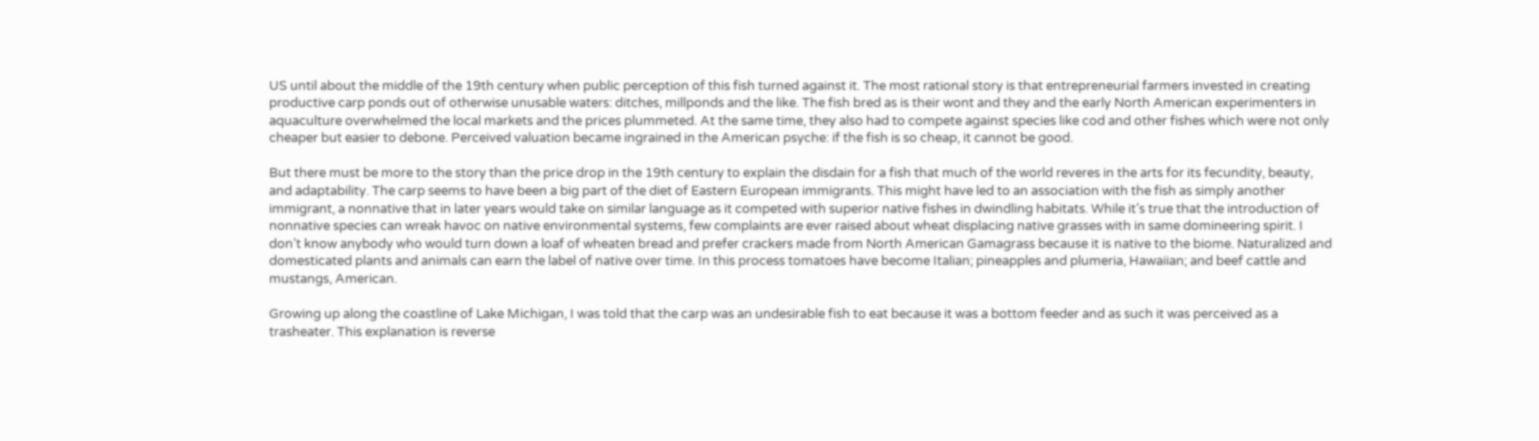US until about the middle of the 19th century when public perception of this fish turned against it. The most rational story is that entrepreneurial farmers invested in creating productive carp ponds out of otherwise unusable waters: ditches, millponds and the like. The fish bred as is their wont and they and the early North American experimenters in aquaculture overwhelmed the local markets and the prices plummeted. At the same time, they also had to compete against species like cod and other fishes which were not only cheaper but easier to debone. Perceived valuation became ingrained in the American psyche: if the fish is so cheap, it cannot be good.

But there must be more to the story than the price drop in the 19th century to explain the disdain for a fish that much of the world reveres in the arts for its fecundity, beauty, and adaptability. The carp seems to have been a big part of the diet of Eastern European immigrants. This might have led to an association with the fish as simply another immigrant, a nonnative that in later years would take on similar language as it competed with superior native fishes in dwindling habitats. While it’s true that the introduction of nonnative species can wreak havoc on native environmental systems, few complaints are ever raised about wheat displacing native grasses with in same domineering spirit. I don’t know anybody who would turn down a loaf of wheaten bread and prefer crackers made from North American Gamagrass because it is native to the biome. Naturalized and domesticated plants and animals can earn the label of native over time. In this process tomatoes have become Italian; pineapples and plumeria, Hawaiian; and beef cattle and mustangs, American.

Growing up along the coastline of Lake Michigan, I was told that the carp was an undesirable fish to eat because it was a bottom feeder and as such it was perceived as a trasheater. This explanation is reverse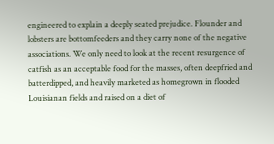engineered to explain a deeply seated prejudice. Flounder and lobsters are bottomfeeders and they carry none of the negative associations. We only need to look at the recent resurgence of catfish as an acceptable food for the masses, often deepfried and batterdipped, and heavily marketed as homegrown in flooded Louisianan fields and raised on a diet of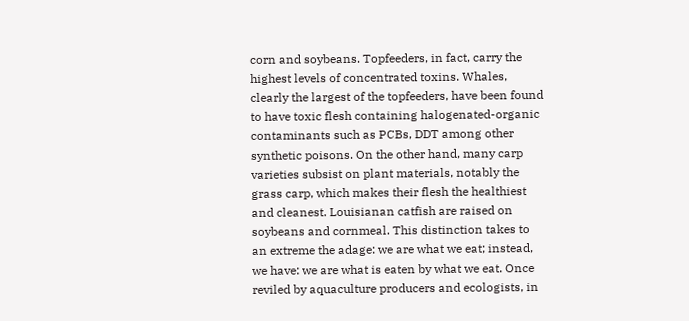corn and soybeans. Topfeeders, in fact, carry the highest levels of concentrated toxins. Whales, clearly the largest of the topfeeders, have been found to have toxic flesh containing halogenated-organic contaminants such as PCBs, DDT among other synthetic poisons. On the other hand, many carp varieties subsist on plant materials, notably the grass carp, which makes their flesh the healthiest and cleanest. Louisianan catfish are raised on soybeans and cornmeal. This distinction takes to an extreme the adage: we are what we eat; instead, we have: we are what is eaten by what we eat. Once reviled by aquaculture producers and ecologists, in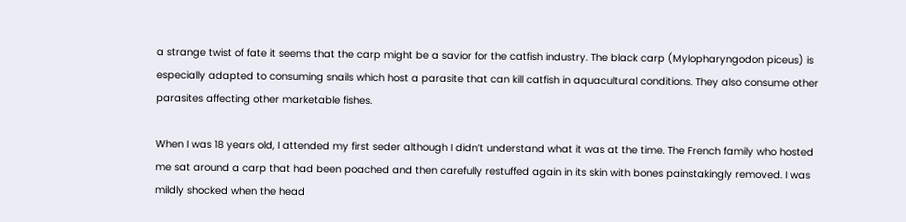a strange twist of fate it seems that the carp might be a savior for the catfish industry. The black carp (Mylopharyngodon piceus) is especially adapted to consuming snails which host a parasite that can kill catfish in aquacultural conditions. They also consume other parasites affecting other marketable fishes.

When I was 18 years old, I attended my first seder although I didn’t understand what it was at the time. The French family who hosted me sat around a carp that had been poached and then carefully restuffed again in its skin with bones painstakingly removed. I was mildly shocked when the head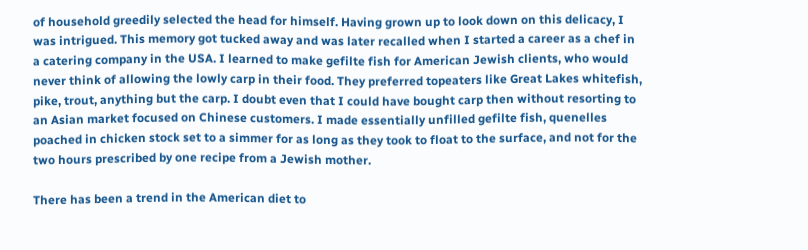of household greedily selected the head for himself. Having grown up to look down on this delicacy, I was intrigued. This memory got tucked away and was later recalled when I started a career as a chef in a catering company in the USA. I learned to make gefilte fish for American Jewish clients, who would never think of allowing the lowly carp in their food. They preferred topeaters like Great Lakes whitefish, pike, trout, anything but the carp. I doubt even that I could have bought carp then without resorting to an Asian market focused on Chinese customers. I made essentially unfilled gefilte fish, quenelles poached in chicken stock set to a simmer for as long as they took to float to the surface, and not for the two hours prescribed by one recipe from a Jewish mother.

There has been a trend in the American diet to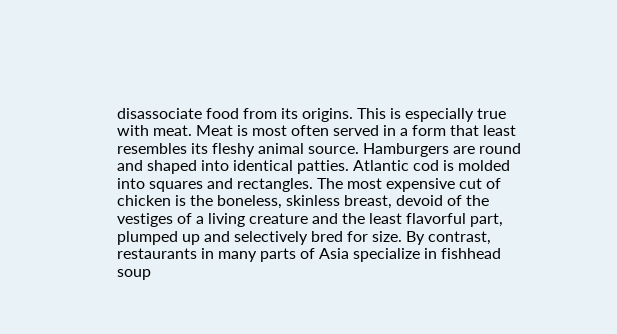disassociate food from its origins. This is especially true with meat. Meat is most often served in a form that least resembles its fleshy animal source. Hamburgers are round and shaped into identical patties. Atlantic cod is molded into squares and rectangles. The most expensive cut of chicken is the boneless, skinless breast, devoid of the vestiges of a living creature and the least flavorful part, plumped up and selectively bred for size. By contrast, restaurants in many parts of Asia specialize in fishhead soup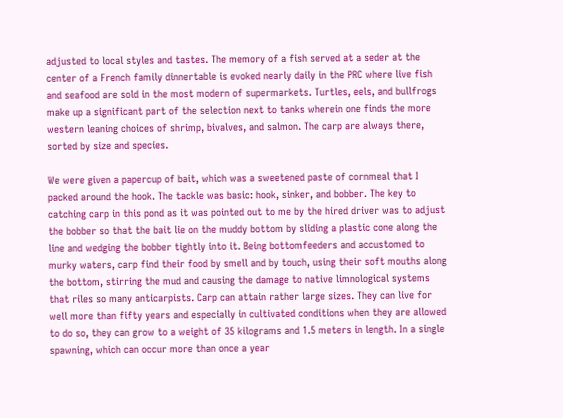adjusted to local styles and tastes. The memory of a fish served at a seder at the center of a French family dinnertable is evoked nearly daily in the PRC where live fish and seafood are sold in the most modern of supermarkets. Turtles, eels, and bullfrogs make up a significant part of the selection next to tanks wherein one finds the more western leaning choices of shrimp, bivalves, and salmon. The carp are always there, sorted by size and species.

We were given a papercup of bait, which was a sweetened paste of cornmeal that I packed around the hook. The tackle was basic: hook, sinker, and bobber. The key to catching carp in this pond as it was pointed out to me by the hired driver was to adjust the bobber so that the bait lie on the muddy bottom by sliding a plastic cone along the line and wedging the bobber tightly into it. Being bottomfeeders and accustomed to murky waters, carp find their food by smell and by touch, using their soft mouths along the bottom, stirring the mud and causing the damage to native limnological systems that riles so many anticarpists. Carp can attain rather large sizes. They can live for well more than fifty years and especially in cultivated conditions when they are allowed to do so, they can grow to a weight of 35 kilograms and 1.5 meters in length. In a single spawning, which can occur more than once a year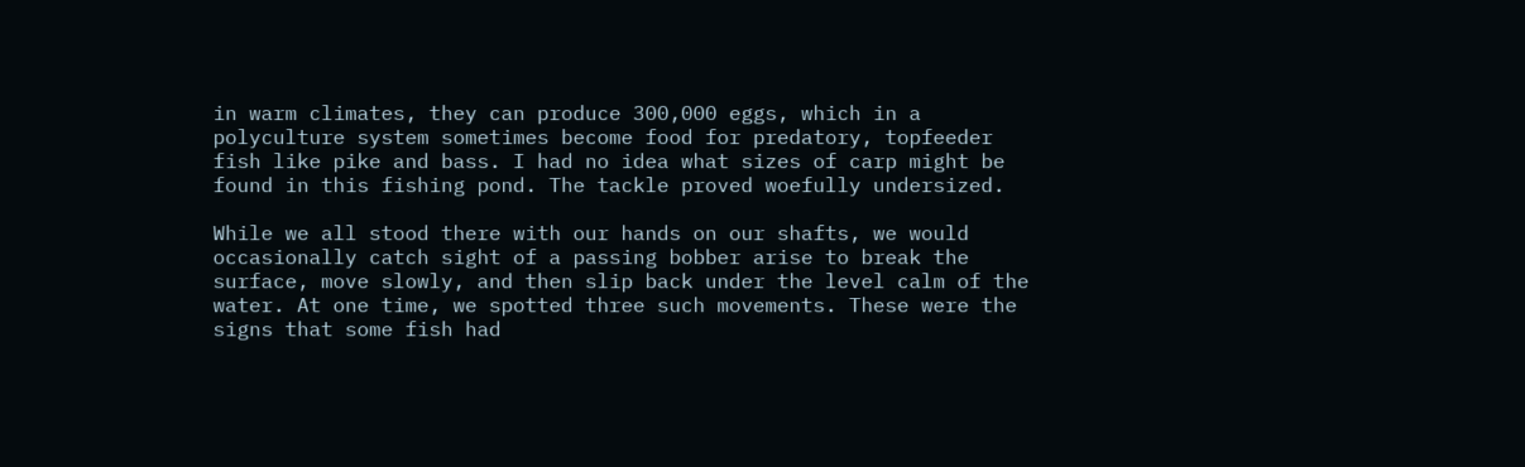in warm climates, they can produce 300,000 eggs, which in a polyculture system sometimes become food for predatory, topfeeder fish like pike and bass. I had no idea what sizes of carp might be found in this fishing pond. The tackle proved woefully undersized.

While we all stood there with our hands on our shafts, we would occasionally catch sight of a passing bobber arise to break the surface, move slowly, and then slip back under the level calm of the water. At one time, we spotted three such movements. These were the signs that some fish had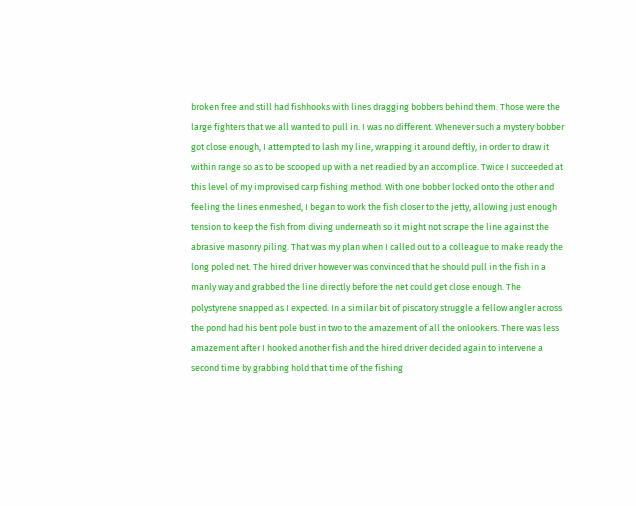broken free and still had fishhooks with lines dragging bobbers behind them. Those were the large fighters that we all wanted to pull in. I was no different. Whenever such a mystery bobber got close enough, I attempted to lash my line, wrapping it around deftly, in order to draw it within range so as to be scooped up with a net readied by an accomplice. Twice I succeeded at this level of my improvised carp fishing method. With one bobber locked onto the other and feeling the lines enmeshed, I began to work the fish closer to the jetty, allowing just enough tension to keep the fish from diving underneath so it might not scrape the line against the abrasive masonry piling. That was my plan when I called out to a colleague to make ready the long poled net. The hired driver however was convinced that he should pull in the fish in a manly way and grabbed the line directly before the net could get close enough. The polystyrene snapped as I expected. In a similar bit of piscatory struggle a fellow angler across the pond had his bent pole bust in two to the amazement of all the onlookers. There was less amazement after I hooked another fish and the hired driver decided again to intervene a second time by grabbing hold that time of the fishing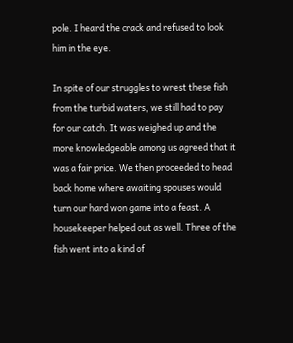pole. I heard the crack and refused to look him in the eye.

In spite of our struggles to wrest these fish from the turbid waters, we still had to pay for our catch. It was weighed up and the more knowledgeable among us agreed that it was a fair price. We then proceeded to head back home where awaiting spouses would turn our hard won game into a feast. A housekeeper helped out as well. Three of the fish went into a kind of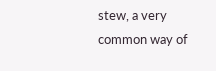stew, a very common way of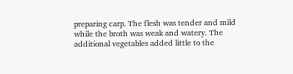preparing carp. The flesh was tender and mild while the broth was weak and watery. The additional vegetables added little to the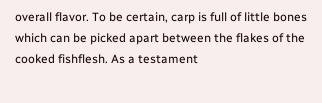overall flavor. To be certain, carp is full of little bones which can be picked apart between the flakes of the cooked fishflesh. As a testament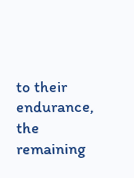to their endurance, the remaining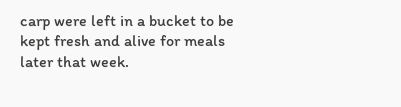carp were left in a bucket to be kept fresh and alive for meals later that week.